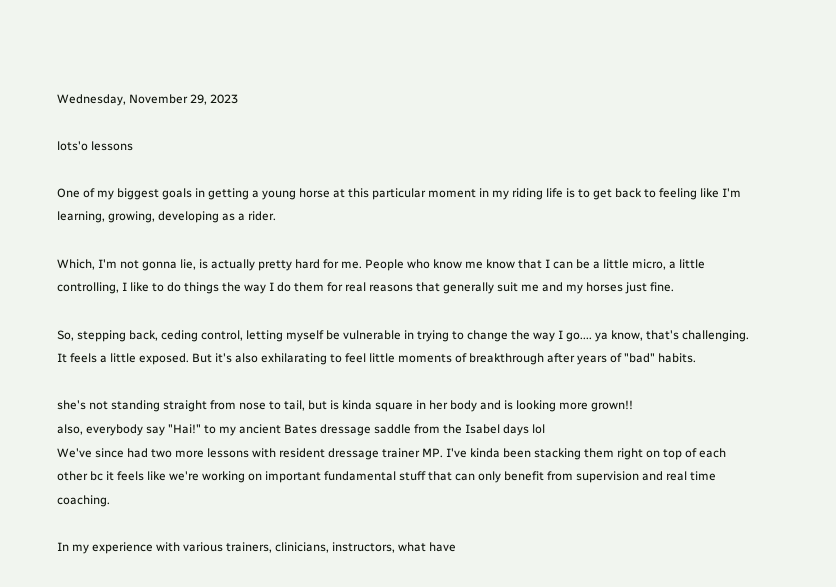Wednesday, November 29, 2023

lots'o lessons

One of my biggest goals in getting a young horse at this particular moment in my riding life is to get back to feeling like I'm learning, growing, developing as a rider.

Which, I'm not gonna lie, is actually pretty hard for me. People who know me know that I can be a little micro, a little controlling, I like to do things the way I do them for real reasons that generally suit me and my horses just fine.

So, stepping back, ceding control, letting myself be vulnerable in trying to change the way I go.... ya know, that's challenging. It feels a little exposed. But it's also exhilarating to feel little moments of breakthrough after years of "bad" habits.

she's not standing straight from nose to tail, but is kinda square in her body and is looking more grown!!
also, everybody say "Hai!" to my ancient Bates dressage saddle from the Isabel days lol
We've since had two more lessons with resident dressage trainer MP. I've kinda been stacking them right on top of each other bc it feels like we're working on important fundamental stuff that can only benefit from supervision and real time coaching.

In my experience with various trainers, clinicians, instructors, what have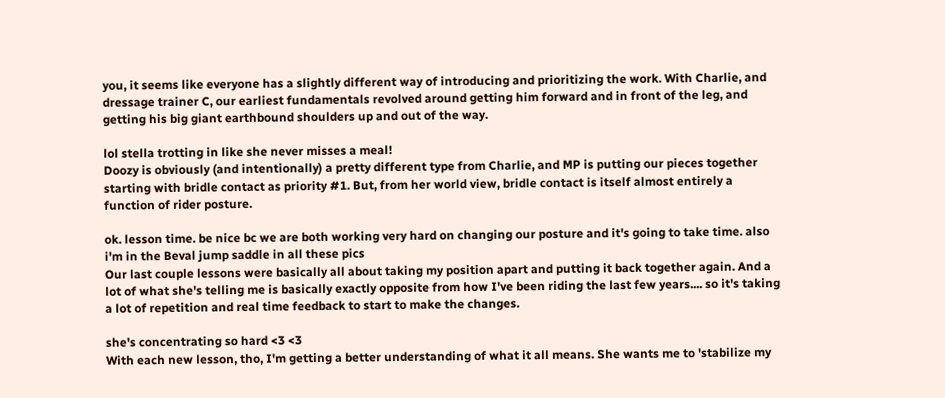you, it seems like everyone has a slightly different way of introducing and prioritizing the work. With Charlie, and dressage trainer C, our earliest fundamentals revolved around getting him forward and in front of the leg, and getting his big giant earthbound shoulders up and out of the way.

lol stella trotting in like she never misses a meal!
Doozy is obviously (and intentionally) a pretty different type from Charlie, and MP is putting our pieces together starting with bridle contact as priority #1. But, from her world view, bridle contact is itself almost entirely a function of rider posture.

ok. lesson time. be nice bc we are both working very hard on changing our posture and it's going to take time. also i'm in the Beval jump saddle in all these pics
Our last couple lessons were basically all about taking my position apart and putting it back together again. And a lot of what she's telling me is basically exactly opposite from how I've been riding the last few years.... so it's taking a lot of repetition and real time feedback to start to make the changes.

she's concentrating so hard <3 <3
With each new lesson, tho, I'm getting a better understanding of what it all means. She wants me to 'stabilize my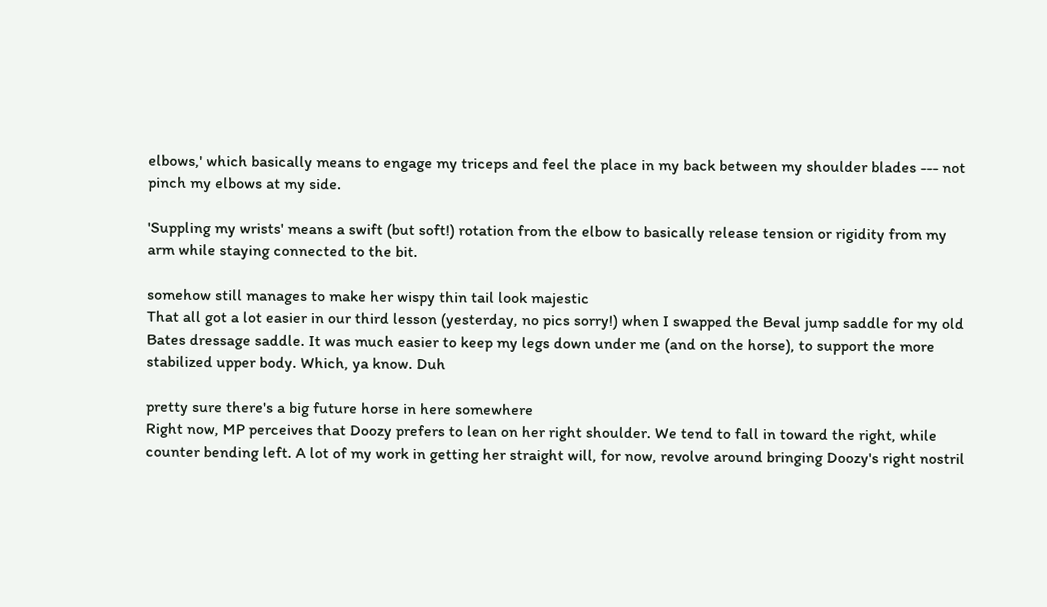elbows,' which basically means to engage my triceps and feel the place in my back between my shoulder blades --- not pinch my elbows at my side.

'Suppling my wrists' means a swift (but soft!) rotation from the elbow to basically release tension or rigidity from my arm while staying connected to the bit.

somehow still manages to make her wispy thin tail look majestic
That all got a lot easier in our third lesson (yesterday, no pics sorry!) when I swapped the Beval jump saddle for my old Bates dressage saddle. It was much easier to keep my legs down under me (and on the horse), to support the more stabilized upper body. Which, ya know. Duh

pretty sure there's a big future horse in here somewhere
Right now, MP perceives that Doozy prefers to lean on her right shoulder. We tend to fall in toward the right, while counter bending left. A lot of my work in getting her straight will, for now, revolve around bringing Doozy's right nostril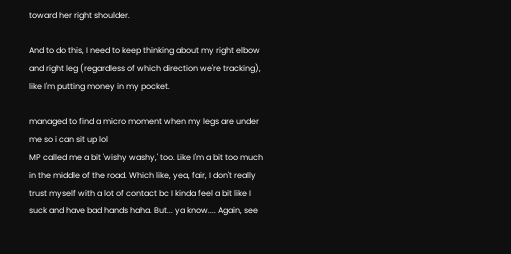toward her right shoulder.

And to do this, I need to keep thinking about my right elbow and right leg (regardless of which direction we're tracking), like I'm putting money in my pocket.

managed to find a micro moment when my legs are under me so i can sit up lol
MP called me a bit 'wishy washy,' too. Like I'm a bit too much in the middle of the road. Which like, yea, fair, I don't really trust myself with a lot of contact bc I kinda feel a bit like I suck and have bad hands haha. But... ya know.... Again, see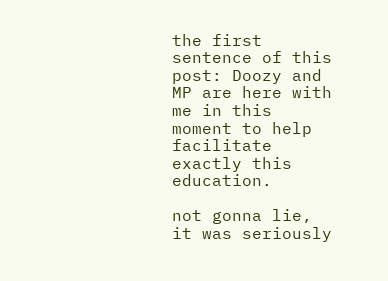the first sentence of this post: Doozy and MP are here with me in this moment to help facilitate exactly this education.

not gonna lie, it was seriously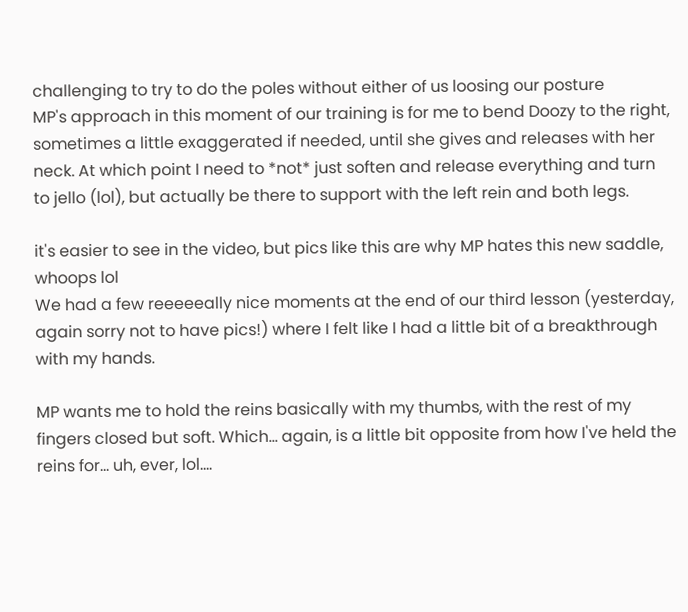challenging to try to do the poles without either of us loosing our posture
MP's approach in this moment of our training is for me to bend Doozy to the right, sometimes a little exaggerated if needed, until she gives and releases with her neck. At which point I need to *not* just soften and release everything and turn to jello (lol), but actually be there to support with the left rein and both legs.

it's easier to see in the video, but pics like this are why MP hates this new saddle, whoops lol
We had a few reeeeeally nice moments at the end of our third lesson (yesterday, again sorry not to have pics!) where I felt like I had a little bit of a breakthrough with my hands.

MP wants me to hold the reins basically with my thumbs, with the rest of my fingers closed but soft. Which... again, is a little bit opposite from how I've held the reins for... uh, ever, lol....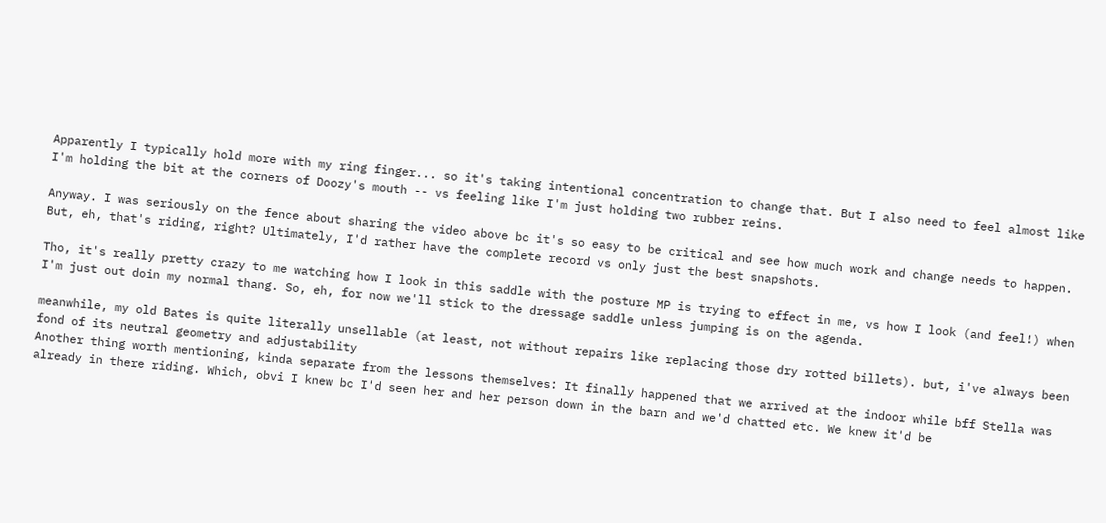Apparently I typically hold more with my ring finger... so it's taking intentional concentration to change that. But I also need to feel almost like I'm holding the bit at the corners of Doozy's mouth -- vs feeling like I'm just holding two rubber reins.

Anyway. I was seriously on the fence about sharing the video above bc it's so easy to be critical and see how much work and change needs to happen. But, eh, that's riding, right? Ultimately, I'd rather have the complete record vs only just the best snapshots.

Tho, it's really pretty crazy to me watching how I look in this saddle with the posture MP is trying to effect in me, vs how I look (and feel!) when I'm just out doin my normal thang. So, eh, for now we'll stick to the dressage saddle unless jumping is on the agenda.

meanwhile, my old Bates is quite literally unsellable (at least, not without repairs like replacing those dry rotted billets). but, i've always been fond of its neutral geometry and adjustability
Another thing worth mentioning, kinda separate from the lessons themselves: It finally happened that we arrived at the indoor while bff Stella was already in there riding. Which, obvi I knew bc I'd seen her and her person down in the barn and we'd chatted etc. We knew it'd be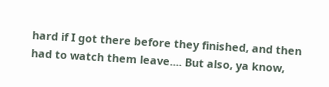hard if I got there before they finished, and then had to watch them leave.... But also, ya know,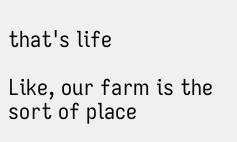that's life

Like, our farm is the sort of place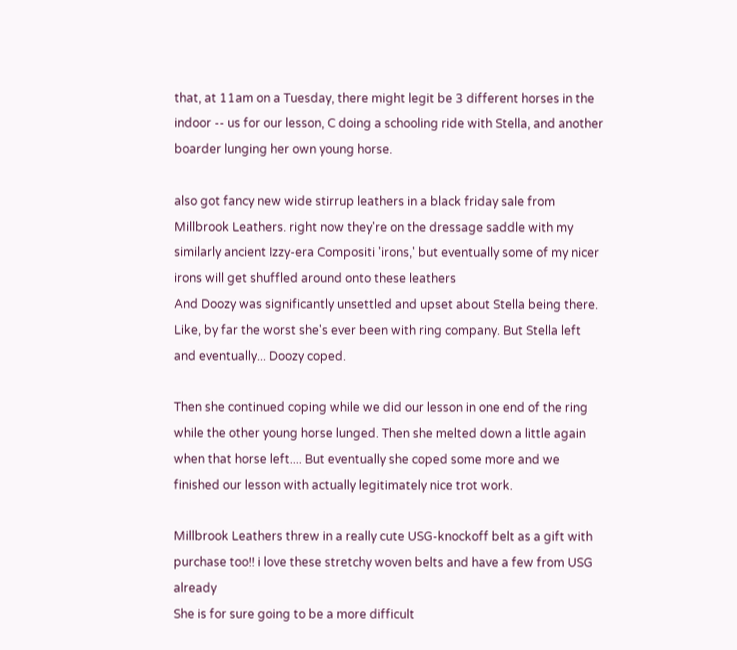that, at 11am on a Tuesday, there might legit be 3 different horses in the indoor -- us for our lesson, C doing a schooling ride with Stella, and another boarder lunging her own young horse.

also got fancy new wide stirrup leathers in a black friday sale from Millbrook Leathers. right now they're on the dressage saddle with my similarly ancient Izzy-era Compositi 'irons,' but eventually some of my nicer irons will get shuffled around onto these leathers
And Doozy was significantly unsettled and upset about Stella being there. Like, by far the worst she's ever been with ring company. But Stella left and eventually... Doozy coped.

Then she continued coping while we did our lesson in one end of the ring while the other young horse lunged. Then she melted down a little again when that horse left.... But eventually she coped some more and we finished our lesson with actually legitimately nice trot work.

Millbrook Leathers threw in a really cute USG-knockoff belt as a gift with purchase too!! i love these stretchy woven belts and have a few from USG already
She is for sure going to be a more difficult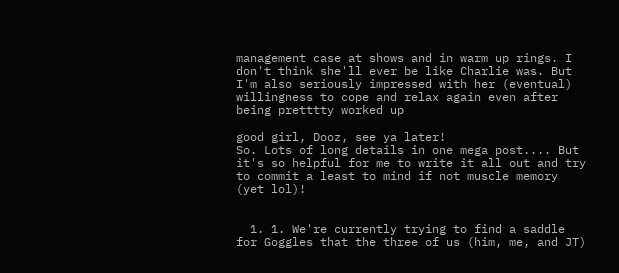management case at shows and in warm up rings. I don't think she'll ever be like Charlie was. But I'm also seriously impressed with her (eventual) willingness to cope and relax again even after being pretttty worked up

good girl, Dooz, see ya later!
So. Lots of long details in one mega post.... But it's so helpful for me to write it all out and try to commit a least to mind if not muscle memory (yet lol)!


  1. 1. We're currently trying to find a saddle for Goggles that the three of us (him, me, and JT)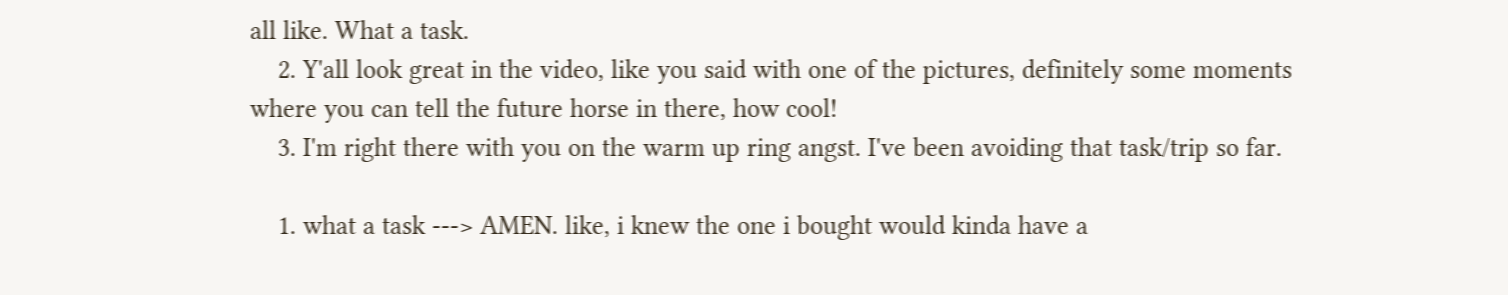all like. What a task.
    2. Y'all look great in the video, like you said with one of the pictures, definitely some moments where you can tell the future horse in there, how cool!
    3. I'm right there with you on the warm up ring angst. I've been avoiding that task/trip so far.

    1. what a task ---> AMEN. like, i knew the one i bought would kinda have a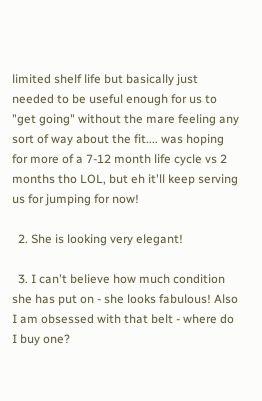limited shelf life but basically just needed to be useful enough for us to "get going" without the mare feeling any sort of way about the fit.... was hoping for more of a 7-12 month life cycle vs 2 months tho LOL, but eh it'll keep serving us for jumping for now!

  2. She is looking very elegant!

  3. I can't believe how much condition she has put on - she looks fabulous! Also I am obsessed with that belt - where do I buy one?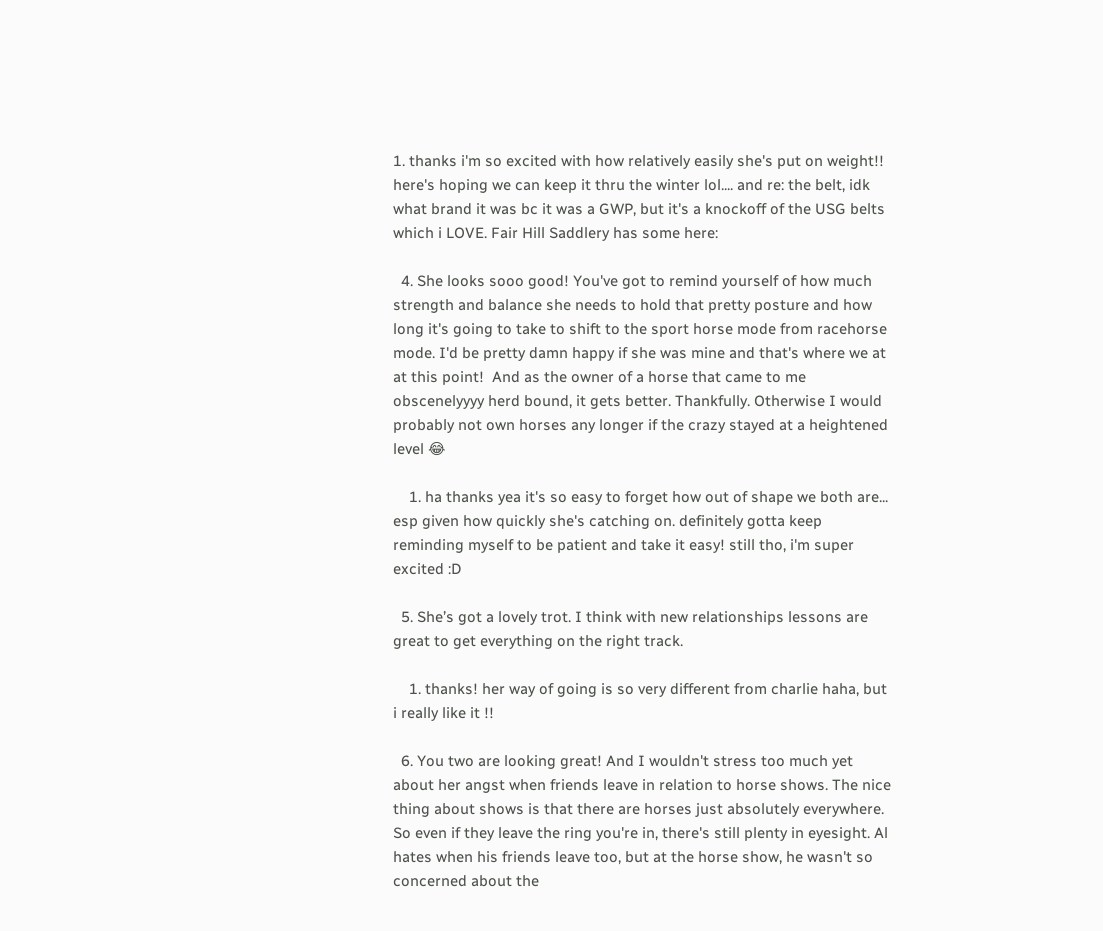1. thanks i'm so excited with how relatively easily she's put on weight!! here's hoping we can keep it thru the winter lol.... and re: the belt, idk what brand it was bc it was a GWP, but it's a knockoff of the USG belts which i LOVE. Fair Hill Saddlery has some here:

  4. She looks sooo good! You've got to remind yourself of how much strength and balance she needs to hold that pretty posture and how long it's going to take to shift to the sport horse mode from racehorse mode. I'd be pretty damn happy if she was mine and that's where we at at this point!  And as the owner of a horse that came to me obscenelyyyy herd bound, it gets better. Thankfully. Otherwise I would probably not own horses any longer if the crazy stayed at a heightened level 😂

    1. ha thanks yea it's so easy to forget how out of shape we both are... esp given how quickly she's catching on. definitely gotta keep reminding myself to be patient and take it easy! still tho, i'm super excited :D

  5. She’s got a lovely trot. I think with new relationships lessons are great to get everything on the right track.

    1. thanks! her way of going is so very different from charlie haha, but i really like it !!

  6. You two are looking great! And I wouldn't stress too much yet about her angst when friends leave in relation to horse shows. The nice thing about shows is that there are horses just absolutely everywhere. So even if they leave the ring you're in, there's still plenty in eyesight. Al hates when his friends leave too, but at the horse show, he wasn't so concerned about the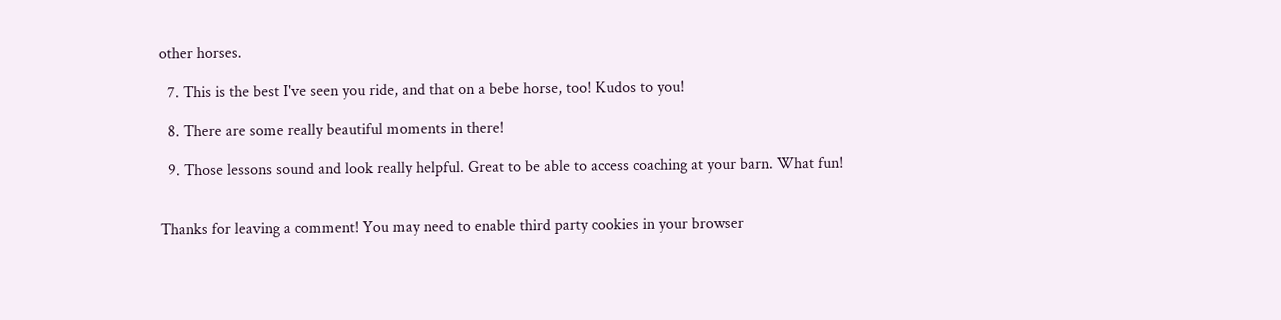other horses.

  7. This is the best I've seen you ride, and that on a bebe horse, too! Kudos to you!

  8. There are some really beautiful moments in there!

  9. Those lessons sound and look really helpful. Great to be able to access coaching at your barn. What fun!


Thanks for leaving a comment! You may need to enable third party cookies in your browser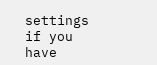settings if you have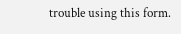trouble using this form.